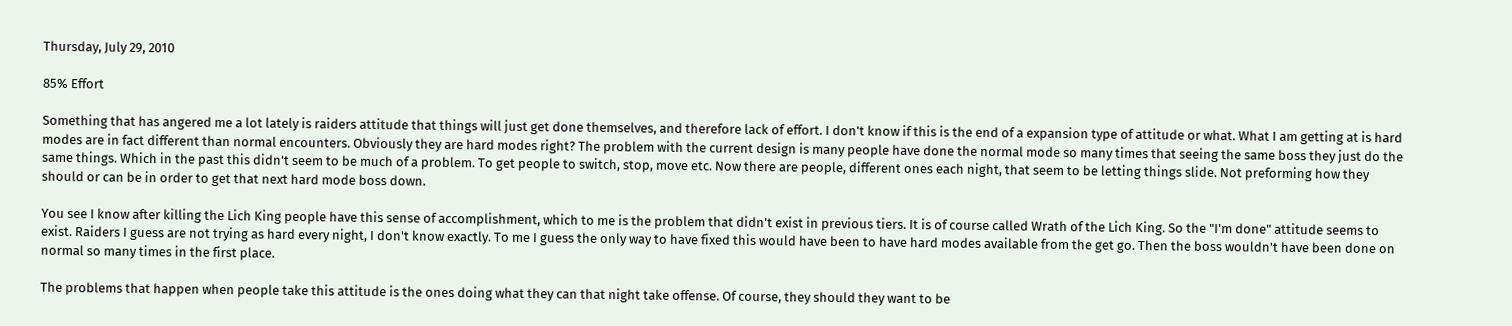Thursday, July 29, 2010

85% Effort

Something that has angered me a lot lately is raiders attitude that things will just get done themselves, and therefore lack of effort. I don't know if this is the end of a expansion type of attitude or what. What I am getting at is hard modes are in fact different than normal encounters. Obviously they are hard modes right? The problem with the current design is many people have done the normal mode so many times that seeing the same boss they just do the same things. Which in the past this didn't seem to be much of a problem. To get people to switch, stop, move etc. Now there are people, different ones each night, that seem to be letting things slide. Not preforming how they should or can be in order to get that next hard mode boss down.

You see I know after killing the Lich King people have this sense of accomplishment, which to me is the problem that didn't exist in previous tiers. It is of course called Wrath of the Lich King. So the "I'm done" attitude seems to exist. Raiders I guess are not trying as hard every night, I don't know exactly. To me I guess the only way to have fixed this would have been to have hard modes available from the get go. Then the boss wouldn't have been done on normal so many times in the first place.

The problems that happen when people take this attitude is the ones doing what they can that night take offense. Of course, they should they want to be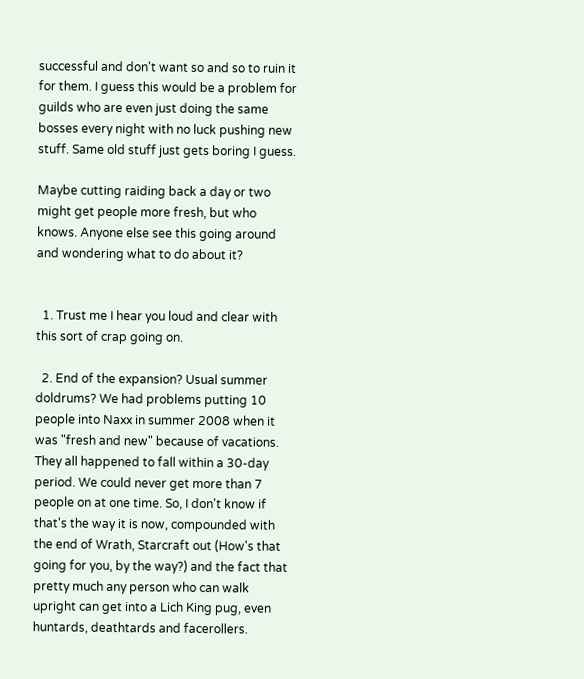successful and don't want so and so to ruin it for them. I guess this would be a problem for guilds who are even just doing the same bosses every night with no luck pushing new stuff. Same old stuff just gets boring I guess.

Maybe cutting raiding back a day or two might get people more fresh, but who knows. Anyone else see this going around and wondering what to do about it?


  1. Trust me I hear you loud and clear with this sort of crap going on.

  2. End of the expansion? Usual summer doldrums? We had problems putting 10 people into Naxx in summer 2008 when it was "fresh and new" because of vacations. They all happened to fall within a 30-day period. We could never get more than 7 people on at one time. So, I don't know if that's the way it is now, compounded with the end of Wrath, Starcraft out (How's that going for you, by the way?) and the fact that pretty much any person who can walk upright can get into a Lich King pug, even huntards, deathtards and facerollers.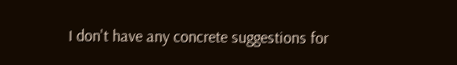I don't have any concrete suggestions for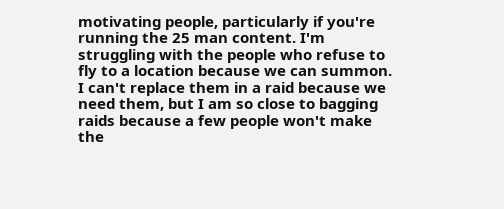motivating people, particularly if you're running the 25 man content. I'm struggling with the people who refuse to fly to a location because we can summon. I can't replace them in a raid because we need them, but I am so close to bagging raids because a few people won't make the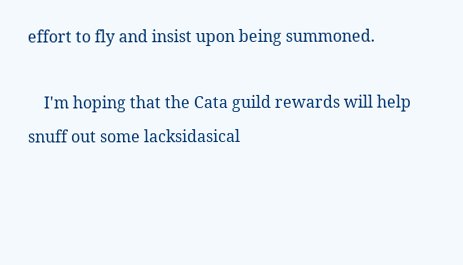effort to fly and insist upon being summoned.

    I'm hoping that the Cata guild rewards will help snuff out some lacksidasical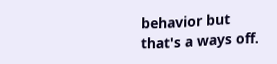behavior but that's a ways off.